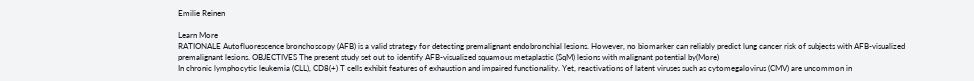Emilie Reinen

Learn More
RATIONALE Autofluorescence bronchoscopy (AFB) is a valid strategy for detecting premalignant endobronchial lesions. However, no biomarker can reliably predict lung cancer risk of subjects with AFB-visualized premalignant lesions. OBJECTIVES The present study set out to identify AFB-visualized squamous metaplastic (SqM) lesions with malignant potential by(More)
In chronic lymphocytic leukemia (CLL), CD8(+) T cells exhibit features of exhaustion and impaired functionality. Yet, reactivations of latent viruses such as cytomegalovirus (CMV) are uncommon in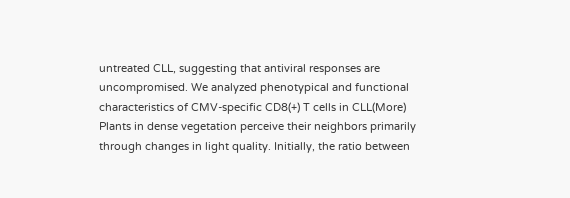untreated CLL, suggesting that antiviral responses are uncompromised. We analyzed phenotypical and functional characteristics of CMV-specific CD8(+) T cells in CLL(More)
Plants in dense vegetation perceive their neighbors primarily through changes in light quality. Initially, the ratio between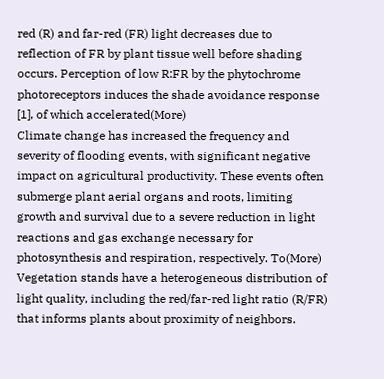red (R) and far-red (FR) light decreases due to reflection of FR by plant tissue well before shading occurs. Perception of low R:FR by the phytochrome photoreceptors induces the shade avoidance response [1], of which accelerated(More)
Climate change has increased the frequency and severity of flooding events, with significant negative impact on agricultural productivity. These events often submerge plant aerial organs and roots, limiting growth and survival due to a severe reduction in light reactions and gas exchange necessary for photosynthesis and respiration, respectively. To(More)
Vegetation stands have a heterogeneous distribution of light quality, including the red/far-red light ratio (R/FR) that informs plants about proximity of neighbors.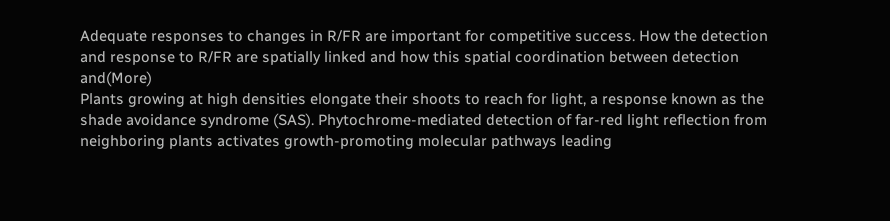Adequate responses to changes in R/FR are important for competitive success. How the detection and response to R/FR are spatially linked and how this spatial coordination between detection and(More)
Plants growing at high densities elongate their shoots to reach for light, a response known as the shade avoidance syndrome (SAS). Phytochrome-mediated detection of far-red light reflection from neighboring plants activates growth-promoting molecular pathways leading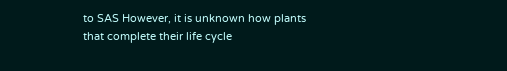to SAS However, it is unknown how plants that complete their life cycle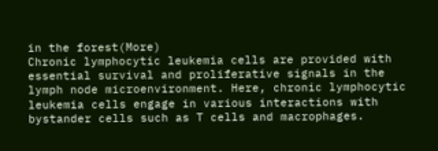in the forest(More)
Chronic lymphocytic leukemia cells are provided with essential survival and proliferative signals in the lymph node microenvironment. Here, chronic lymphocytic leukemia cells engage in various interactions with bystander cells such as T cells and macrophages.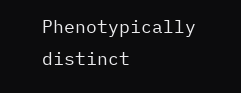Phenotypically distinct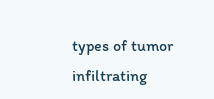types of tumor infiltrating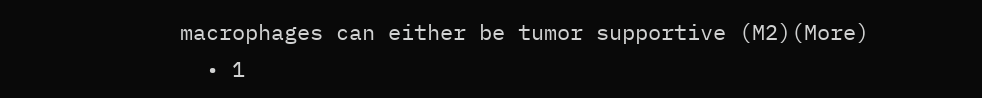macrophages can either be tumor supportive (M2)(More)
  • 1